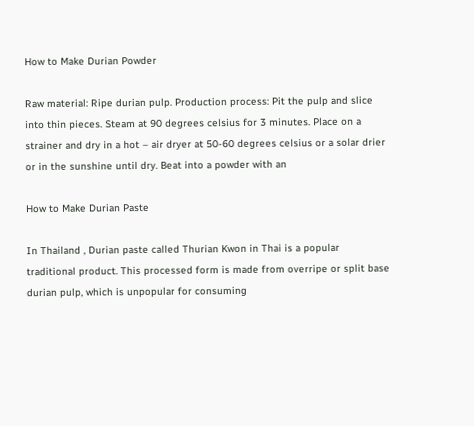How to Make Durian Powder

Raw material: Ripe durian pulp. Production process: Pit the pulp and slice into thin pieces. Steam at 90 degrees celsius for 3 minutes. Place on a strainer and dry in a hot – air dryer at 50-60 degrees celsius or a solar drier or in the sunshine until dry. Beat into a powder with an

How to Make Durian Paste

In Thailand , Durian paste called Thurian Kwon in Thai is a popular traditional product. This processed form is made from overripe or split base durian pulp, which is unpopular for consuming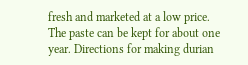fresh and marketed at a low price. The paste can be kept for about one year. Directions for making durian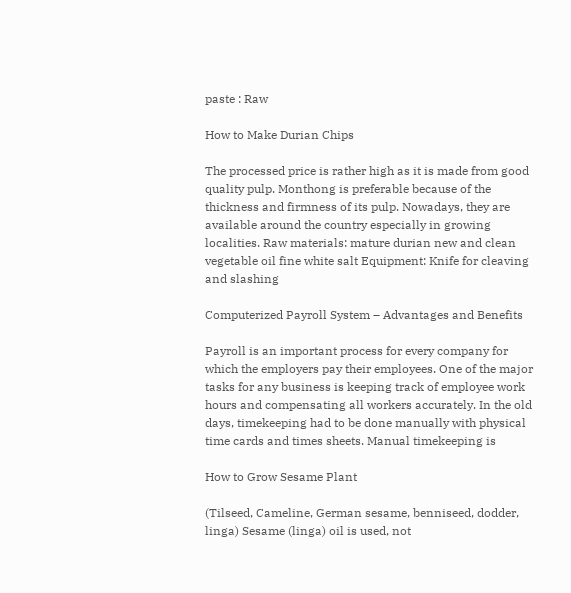paste : Raw

How to Make Durian Chips

The processed price is rather high as it is made from good quality pulp. Monthong is preferable because of the thickness and firmness of its pulp. Nowadays, they are available around the country especially in growing localities. Raw materials: mature durian new and clean vegetable oil fine white salt Equipment: Knife for cleaving and slashing

Computerized Payroll System – Advantages and Benefits

Payroll is an important process for every company for which the employers pay their employees. One of the major tasks for any business is keeping track of employee work hours and compensating all workers accurately. In the old days, timekeeping had to be done manually with physical time cards and times sheets. Manual timekeeping is

How to Grow Sesame Plant

(Tilseed, Cameline, German sesame, benniseed, dodder, linga) Sesame (linga) oil is used, not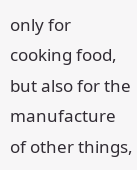only for cooking food, but also for the manufacture of other things,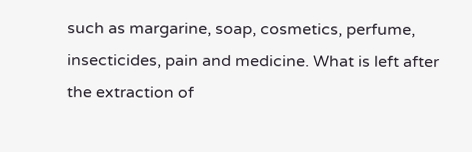such as margarine, soap, cosmetics, perfume, insecticides, pain and medicine. What is left after the extraction of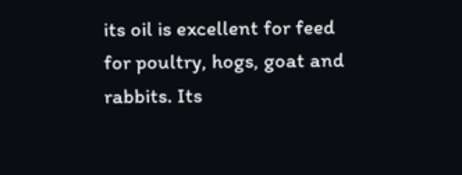its oil is excellent for feed for poultry, hogs, goat and rabbits. Its